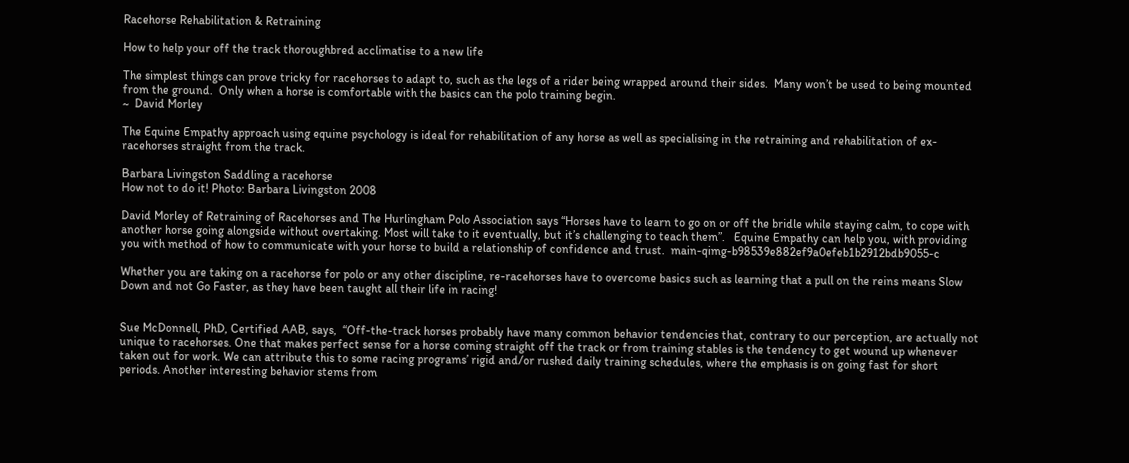Racehorse Rehabilitation & Retraining

How to help your off the track thoroughbred acclimatise to a new life

The simplest things can prove tricky for racehorses to adapt to, such as the legs of a rider being wrapped around their sides.  Many won’t be used to being mounted from the ground.  Only when a horse is comfortable with the basics can the polo training begin.
~  David Morley

The Equine Empathy approach using equine psychology is ideal for rehabilitation of any horse as well as specialising in the retraining and rehabilitation of ex-racehorses straight from the track.

Barbara Livingston Saddling a racehorse
How not to do it! Photo: Barbara Livingston 2008

David Morley of Retraining of Racehorses and The Hurlingham Polo Association says “Horses have to learn to go on or off the bridle while staying calm, to cope with another horse going alongside without overtaking. Most will take to it eventually, but it’s challenging to teach them”.   Equine Empathy can help you, with providing you with method of how to communicate with your horse to build a relationship of confidence and trust.  main-qimg-b98539e882ef9a0efeb1b2912bdb9055-c

Whether you are taking on a racehorse for polo or any other discipline, re-racehorses have to overcome basics such as learning that a pull on the reins means Slow Down and not Go Faster, as they have been taught all their life in racing!


Sue McDonnell, PhD, Certified AAB, says,  “Off-the-track horses probably have many common behavior tendencies that, contrary to our perception, are actually not unique to racehorses. One that makes perfect sense for a horse coming straight off the track or from training stables is the tendency to get wound up whenever taken out for work. We can attribute this to some racing programs’ rigid and/or rushed daily training schedules, where the emphasis is on going fast for short periods. Another interesting behavior stems from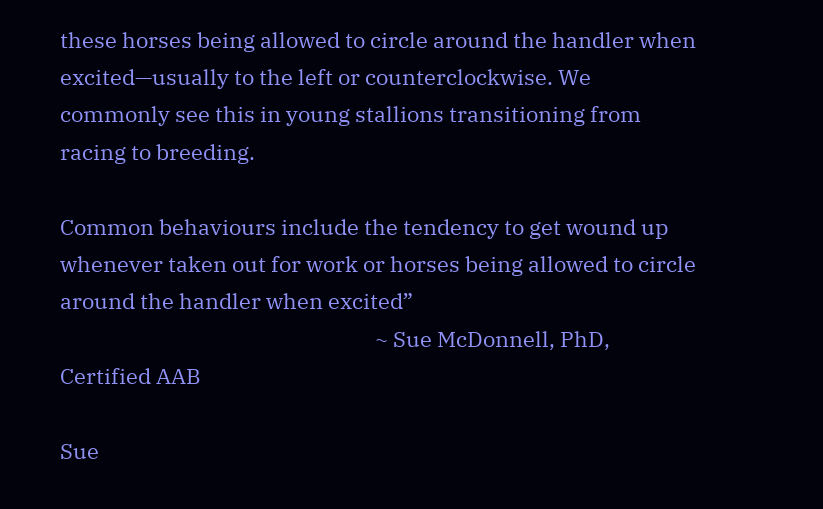these horses being allowed to circle around the handler when excited—usually to the left or counterclockwise. We commonly see this in young stallions transitioning from racing to breeding.

Common behaviours include the tendency to get wound up whenever taken out for work or horses being allowed to circle around the handler when excited”
                                                               ~ Sue McDonnell, PhD, Certified AAB

Sue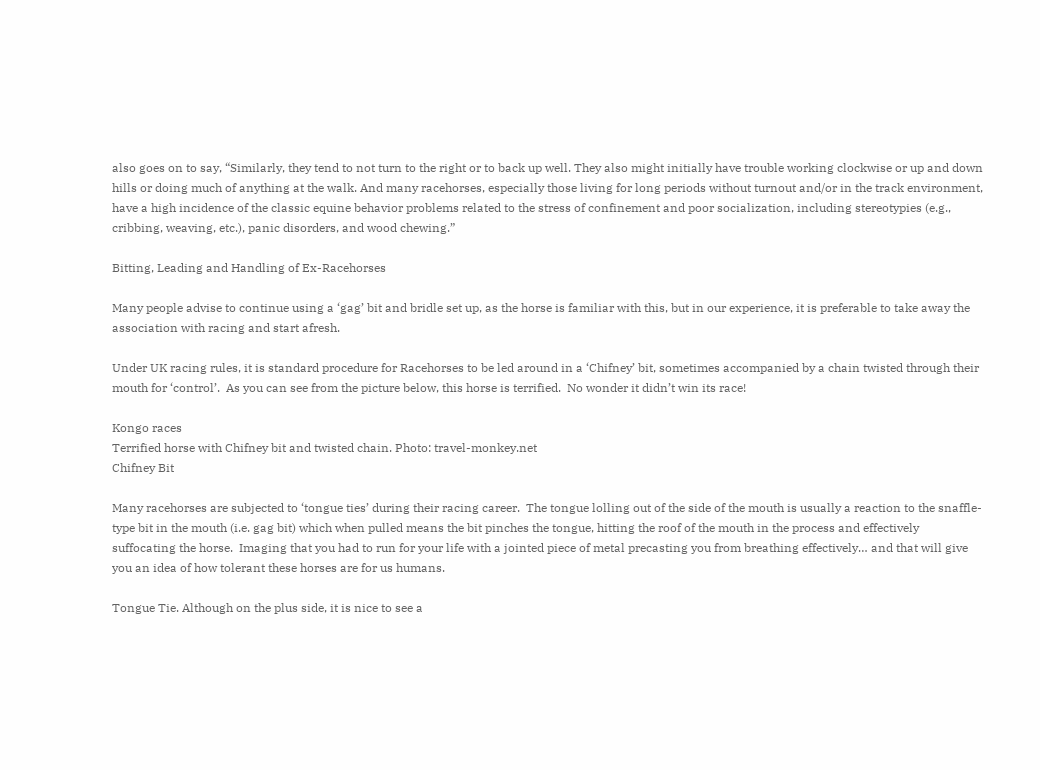also goes on to say, “Similarly, they tend to not turn to the right or to back up well. They also might initially have trouble working clockwise or up and down hills or doing much of anything at the walk. And many racehorses, especially those living for long periods without turnout and/or in the track environment, have a high incidence of the classic equine behavior problems related to the stress of confinement and poor socialization, including stereotypies (e.g., cribbing, weaving, etc.), panic disorders, and wood chewing.”

Bitting, Leading and Handling of Ex-Racehorses

Many people advise to continue using a ‘gag’ bit and bridle set up, as the horse is familiar with this, but in our experience, it is preferable to take away the association with racing and start afresh.

Under UK racing rules, it is standard procedure for Racehorses to be led around in a ‘Chifney’ bit, sometimes accompanied by a chain twisted through their mouth for ‘control’.  As you can see from the picture below, this horse is terrified.  No wonder it didn’t win its race!

Kongo races
Terrified horse with Chifney bit and twisted chain. Photo: travel-monkey.net
Chifney Bit

Many racehorses are subjected to ‘tongue ties’ during their racing career.  The tongue lolling out of the side of the mouth is usually a reaction to the snaffle-type bit in the mouth (i.e. gag bit) which when pulled means the bit pinches the tongue, hitting the roof of the mouth in the process and effectively suffocating the horse.  Imaging that you had to run for your life with a jointed piece of metal precasting you from breathing effectively… and that will give you an idea of how tolerant these horses are for us humans.

Tongue Tie. Although on the plus side, it is nice to see a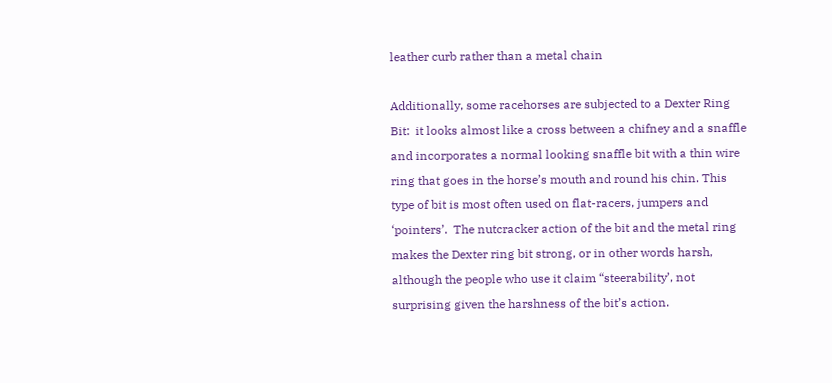leather curb rather than a metal chain

Additionally, some racehorses are subjected to a Dexter Ring Bit:  it looks almost like a cross between a chifney and a snaffle and incorporates a normal looking snaffle bit with a thin wire ring that goes in the horse’s mouth and round his chin. This type of bit is most often used on flat-racers, jumpers and ‘pointers’.  The nutcracker action of the bit and the metal ring makes the Dexter ring bit strong, or in other words harsh, although the people who use it claim “steerability’, not surprising given the harshness of the bit’s action.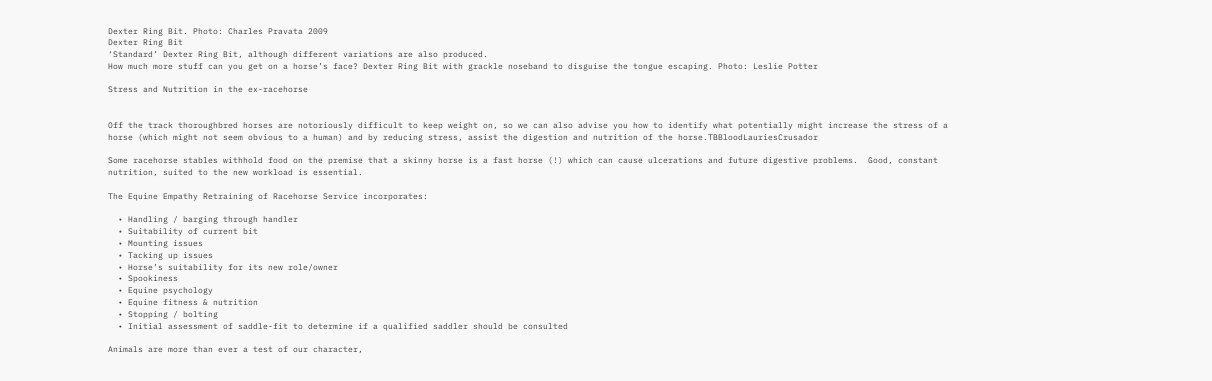Dexter Ring Bit. Photo: Charles Pravata 2009
Dexter Ring Bit
‘Standard’ Dexter Ring Bit, although different variations are also produced.
How much more stuff can you get on a horse’s face? Dexter Ring Bit with grackle noseband to disguise the tongue escaping. Photo: Leslie Potter

Stress and Nutrition in the ex-racehorse


Off the track thoroughbred horses are notoriously difficult to keep weight on, so we can also advise you how to identify what potentially might increase the stress of a horse (which might not seem obvious to a human) and by reducing stress, assist the digestion and nutrition of the horse.TBBloodLauriesCrusador

Some racehorse stables withhold food on the premise that a skinny horse is a fast horse (!) which can cause ulcerations and future digestive problems.  Good, constant nutrition, suited to the new workload is essential.

The Equine Empathy Retraining of Racehorse Service incorporates:

  • Handling / barging through handler
  • Suitability of current bit
  • Mounting issues
  • Tacking up issues
  • Horse’s suitability for its new role/owner
  • Spookiness
  • Equine psychology
  • Equine fitness & nutrition
  • Stopping / bolting
  • Initial assessment of saddle-fit to determine if a qualified saddler should be consulted

Animals are more than ever a test of our character,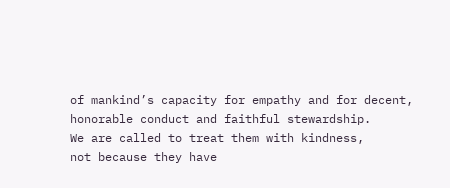of mankind’s capacity for empathy and for decent,
honorable conduct and faithful stewardship.
We are called to treat them with kindness,
not because they have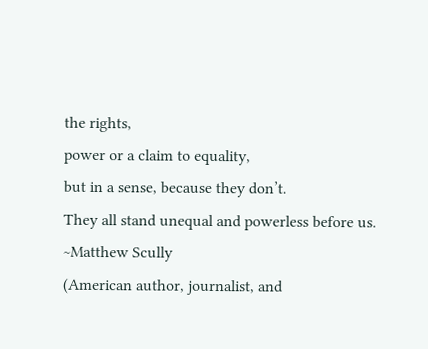the rights,
power or a claim to equality,
but in a sense, because they don’t.
They all stand unequal and powerless before us.
~Matthew Scully
(American author, journalist, and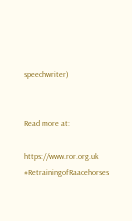speechwriter)


Read more at:

https://www.ror.org.uk                                        #RetrainingofRaacehorses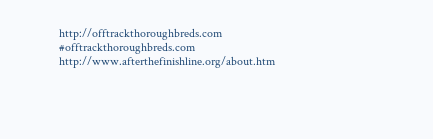http://offtrackthoroughbreds.com                     #offtrackthoroughbreds.com
http://www.afterthefinishline.org/about.htm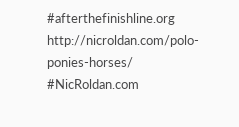#afterthefinishline.org
http://nicroldan.com/polo-ponies-horses/         #NicRoldan.com